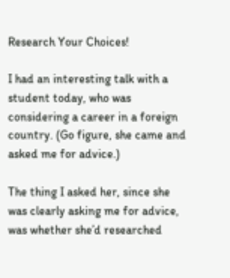Research Your Choices!

I had an interesting talk with a student today, who was considering a career in a foreign country. (Go figure, she came and asked me for advice.)

The thing I asked her, since she was clearly asking me for advice, was whether she’d researched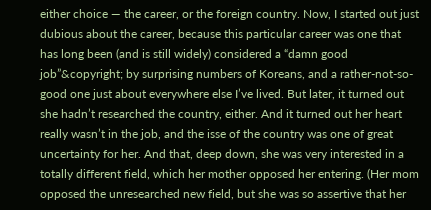either choice — the career, or the foreign country. Now, I started out just dubious about the career, because this particular career was one that has long been (and is still widely) considered a “damn good job”&copyright; by surprising numbers of Koreans, and a rather-not-so-good one just about everywhere else I’ve lived. But later, it turned out she hadn’t researched the country, either. And it turned out her heart really wasn’t in the job, and the isse of the country was one of great uncertainty for her. And that, deep down, she was very interested in a totally different field, which her mother opposed her entering. (Her mom opposed the unresearched new field, but she was so assertive that her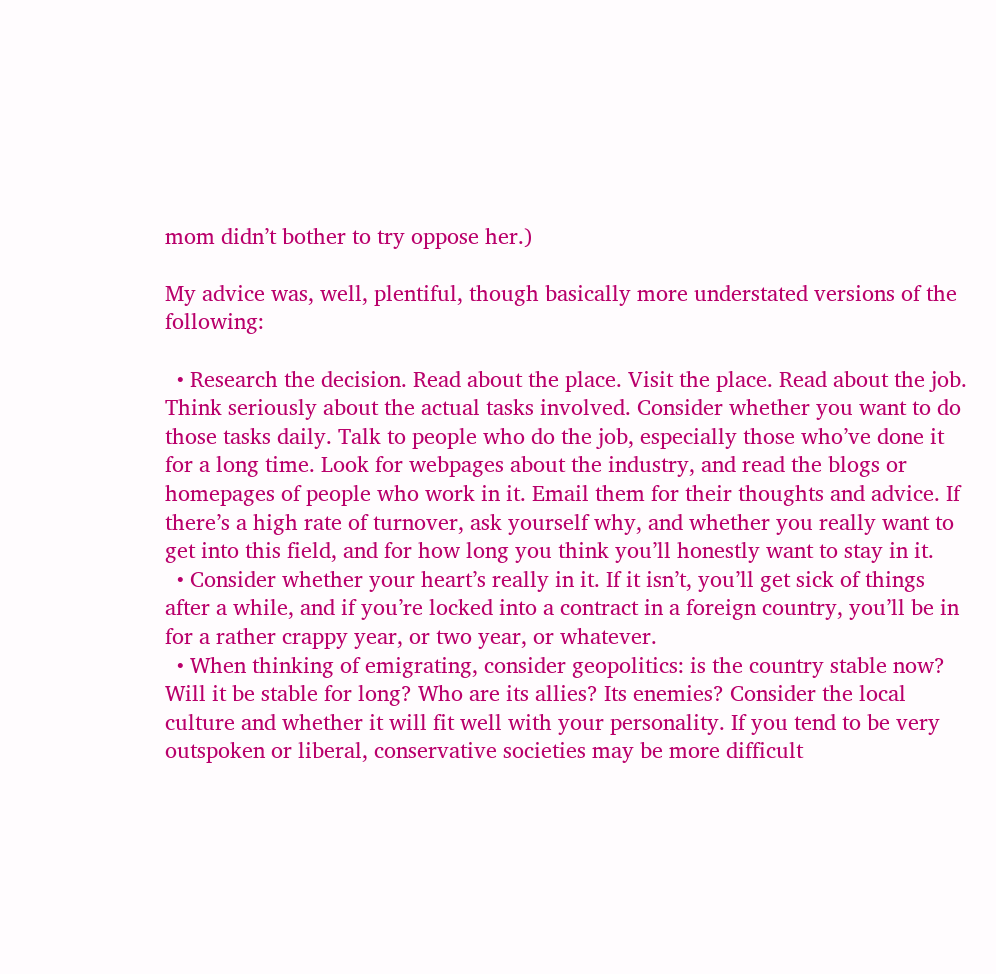mom didn’t bother to try oppose her.)

My advice was, well, plentiful, though basically more understated versions of the following:

  • Research the decision. Read about the place. Visit the place. Read about the job. Think seriously about the actual tasks involved. Consider whether you want to do those tasks daily. Talk to people who do the job, especially those who’ve done it for a long time. Look for webpages about the industry, and read the blogs or homepages of people who work in it. Email them for their thoughts and advice. If there’s a high rate of turnover, ask yourself why, and whether you really want to get into this field, and for how long you think you’ll honestly want to stay in it.
  • Consider whether your heart’s really in it. If it isn’t, you’ll get sick of things after a while, and if you’re locked into a contract in a foreign country, you’ll be in for a rather crappy year, or two year, or whatever.
  • When thinking of emigrating, consider geopolitics: is the country stable now? Will it be stable for long? Who are its allies? Its enemies? Consider the local culture and whether it will fit well with your personality. If you tend to be very outspoken or liberal, conservative societies may be more difficult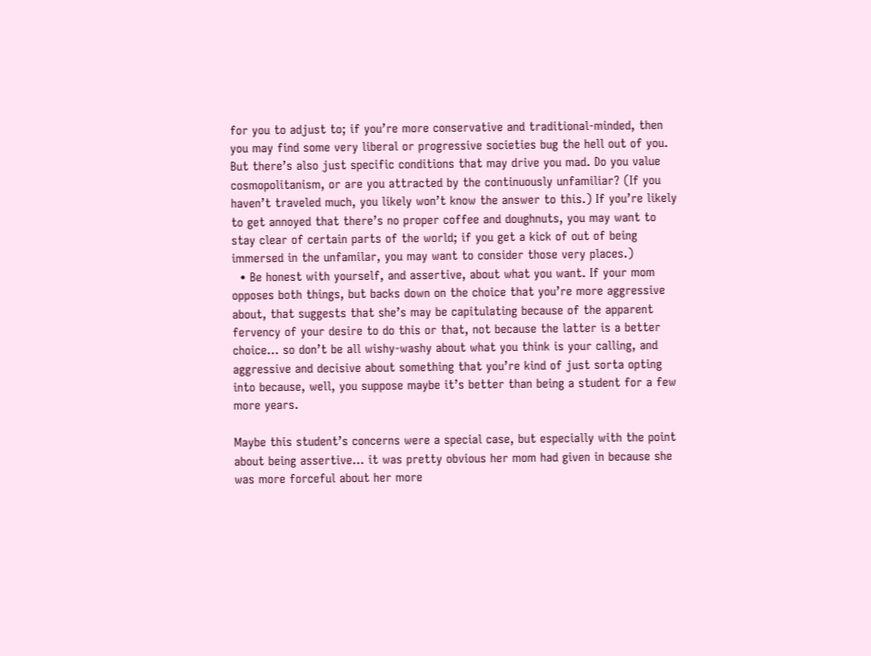for you to adjust to; if you’re more conservative and traditional-minded, then you may find some very liberal or progressive societies bug the hell out of you. But there’s also just specific conditions that may drive you mad. Do you value cosmopolitanism, or are you attracted by the continuously unfamiliar? (If you haven’t traveled much, you likely won’t know the answer to this.) If you’re likely to get annoyed that there’s no proper coffee and doughnuts, you may want to stay clear of certain parts of the world; if you get a kick of out of being immersed in the unfamilar, you may want to consider those very places.)
  • Be honest with yourself, and assertive, about what you want. If your mom opposes both things, but backs down on the choice that you’re more aggressive about, that suggests that she’s may be capitulating because of the apparent fervency of your desire to do this or that, not because the latter is a better choice… so don’t be all wishy-washy about what you think is your calling, and aggressive and decisive about something that you’re kind of just sorta opting into because, well, you suppose maybe it’s better than being a student for a few more years.

Maybe this student’s concerns were a special case, but especially with the point about being assertive… it was pretty obvious her mom had given in because she was more forceful about her more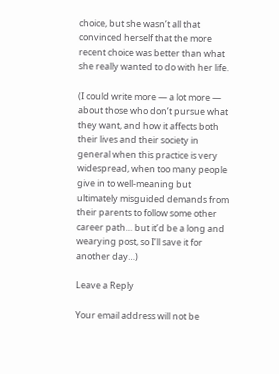choice, but she wasn’t all that convinced herself that the more recent choice was better than what she really wanted to do with her life.

(I could write more — a lot more — about those who don’t pursue what they want, and how it affects both their lives and their society in general when this practice is very widespread, when too many people give in to well-meaning but ultimately misguided demands from their parents to follow some other career path… but it’d be a long and wearying post, so I’ll save it for another day…)

Leave a Reply

Your email address will not be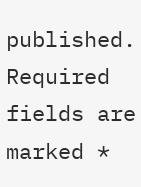published. Required fields are marked *